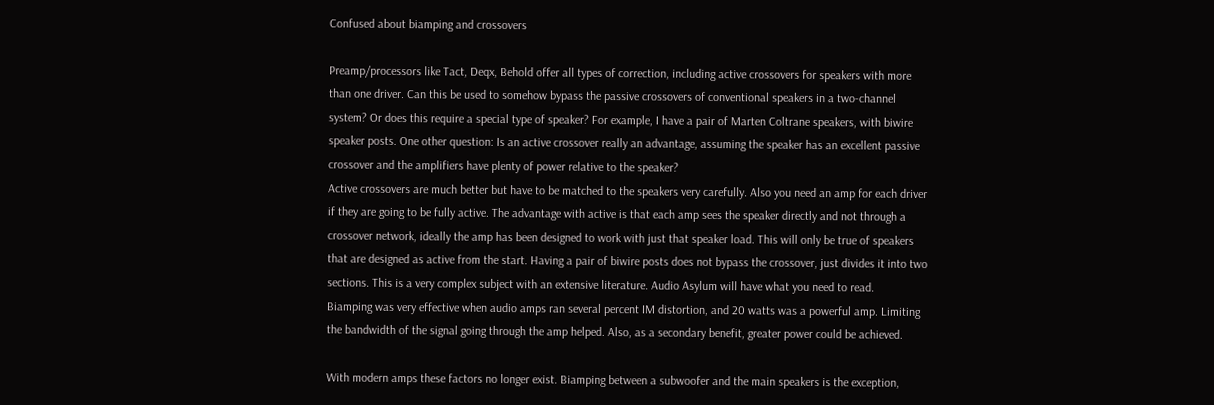Confused about biamping and crossovers

Preamp/processors like Tact, Deqx, Behold offer all types of correction, including active crossovers for speakers with more than one driver. Can this be used to somehow bypass the passive crossovers of conventional speakers in a two-channel system? Or does this require a special type of speaker? For example, I have a pair of Marten Coltrane speakers, with biwire speaker posts. One other question: Is an active crossover really an advantage, assuming the speaker has an excellent passive crossover and the amplifiers have plenty of power relative to the speaker?
Active crossovers are much better but have to be matched to the speakers very carefully. Also you need an amp for each driver if they are going to be fully active. The advantage with active is that each amp sees the speaker directly and not through a crossover network, ideally the amp has been designed to work with just that speaker load. This will only be true of speakers that are designed as active from the start. Having a pair of biwire posts does not bypass the crossover, just divides it into two sections. This is a very complex subject with an extensive literature. Audio Asylum will have what you need to read.
Biamping was very effective when audio amps ran several percent IM distortion, and 20 watts was a powerful amp. Limiting the bandwidth of the signal going through the amp helped. Also, as a secondary benefit, greater power could be achieved.

With modern amps these factors no longer exist. Biamping between a subwoofer and the main speakers is the exception,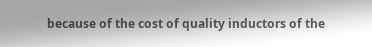because of the cost of quality inductors of the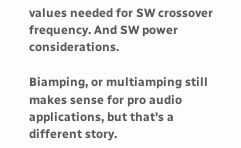values needed for SW crossover frequency. And SW power considerations.

Biamping, or multiamping still makes sense for pro audio applications, but that's a different story.